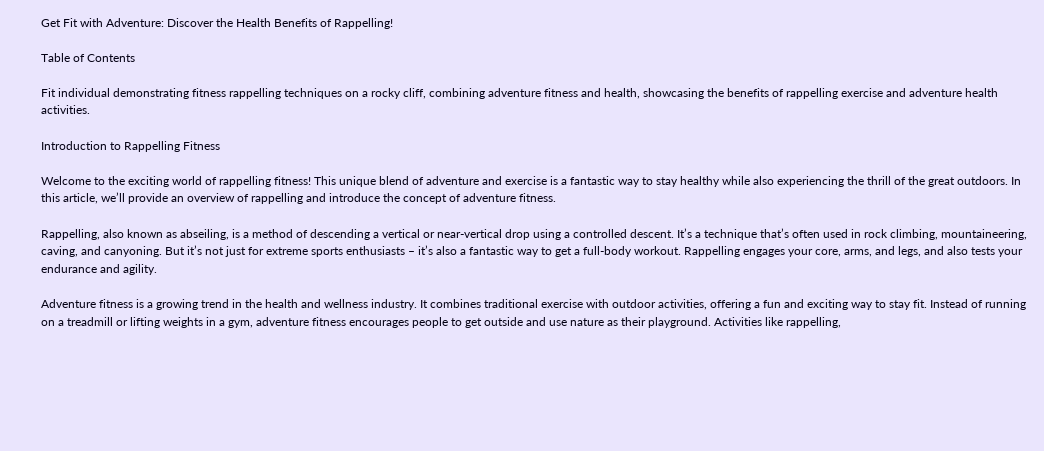Get Fit with Adventure: Discover the Health Benefits of Rappelling!

Table of Contents

Fit individual demonstrating fitness rappelling techniques on a rocky cliff, combining adventure fitness and health, showcasing the benefits of rappelling exercise and adventure health activities.

Introduction to Rappelling Fitness

Welcome to the exciting world of rappelling fitness! This unique blend of adventure and exercise is a fantastic way to stay healthy while also experiencing the thrill of the great outdoors. In this article, we’ll provide an overview of rappelling and introduce the concept of adventure fitness.

Rappelling, also known as abseiling, is a method of descending a vertical or near-vertical drop using a controlled descent. It’s a technique that’s often used in rock climbing, mountaineering, caving, and canyoning. But it’s not just for extreme sports enthusiasts – it’s also a fantastic way to get a full-body workout. Rappelling engages your core, arms, and legs, and also tests your endurance and agility.

Adventure fitness is a growing trend in the health and wellness industry. It combines traditional exercise with outdoor activities, offering a fun and exciting way to stay fit. Instead of running on a treadmill or lifting weights in a gym, adventure fitness encourages people to get outside and use nature as their playground. Activities like rappelling,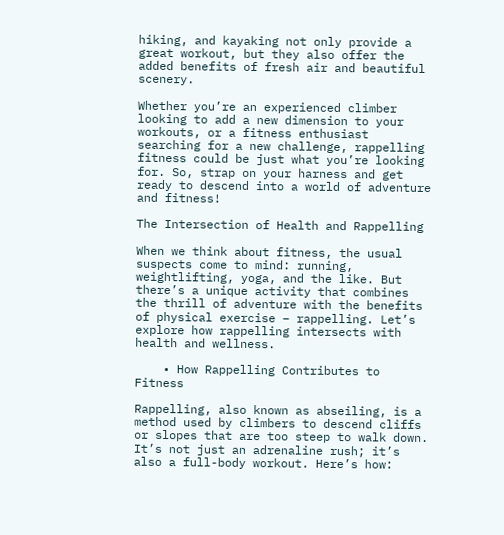hiking, and kayaking not only provide a great workout, but they also offer the added benefits of fresh air and beautiful scenery.

Whether you’re an experienced climber looking to add a new dimension to your workouts, or a fitness enthusiast searching for a new challenge, rappelling fitness could be just what you’re looking for. So, strap on your harness and get ready to descend into a world of adventure and fitness!

The Intersection of Health and Rappelling

When we think about fitness, the usual suspects come to mind: running, weightlifting, yoga, and the like. But there’s a unique activity that combines the thrill of adventure with the benefits of physical exercise – rappelling. Let’s explore how rappelling intersects with health and wellness.

    • How Rappelling Contributes to Fitness

Rappelling, also known as abseiling, is a method used by climbers to descend cliffs or slopes that are too steep to walk down. It’s not just an adrenaline rush; it’s also a full-body workout. Here’s how: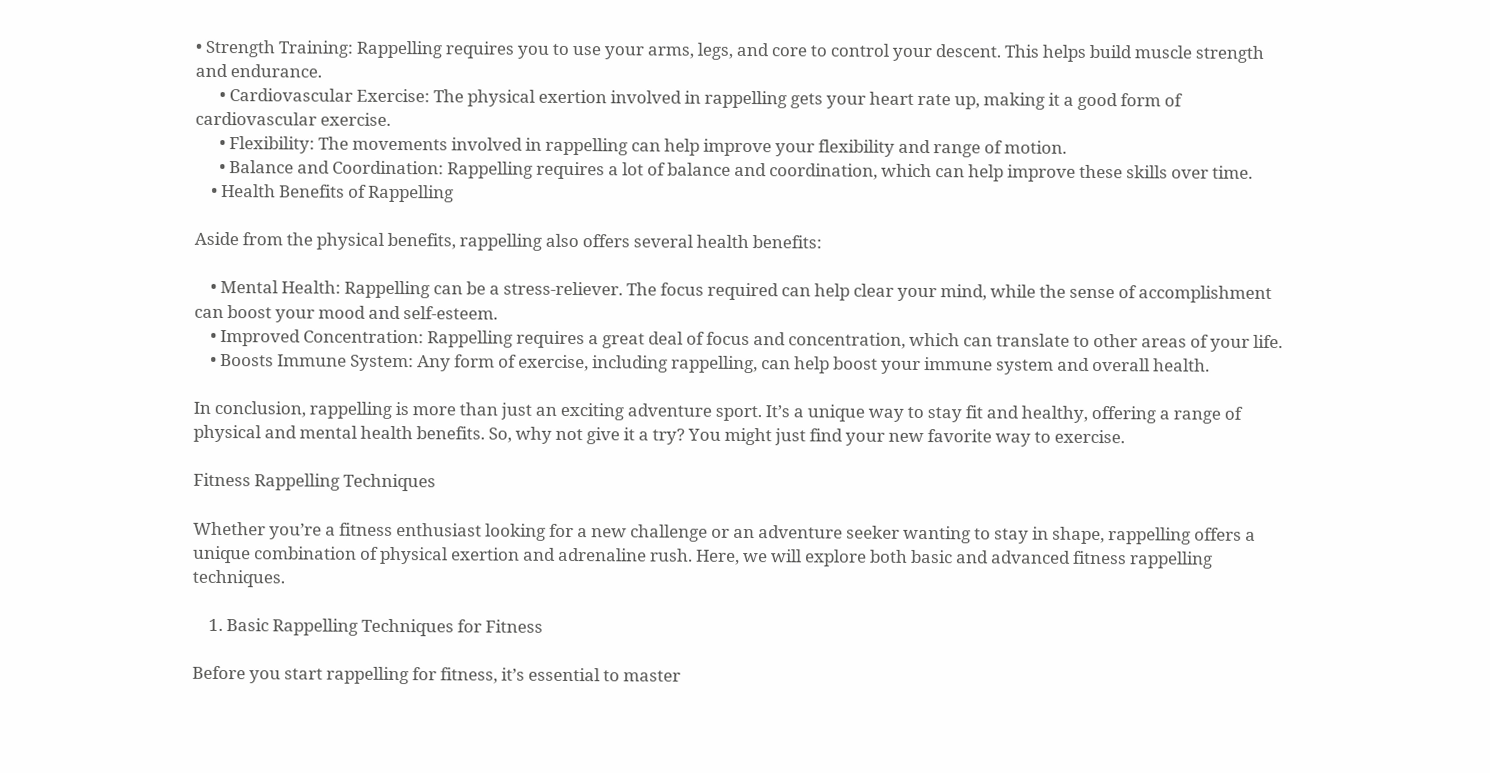• Strength Training: Rappelling requires you to use your arms, legs, and core to control your descent. This helps build muscle strength and endurance.
      • Cardiovascular Exercise: The physical exertion involved in rappelling gets your heart rate up, making it a good form of cardiovascular exercise.
      • Flexibility: The movements involved in rappelling can help improve your flexibility and range of motion.
      • Balance and Coordination: Rappelling requires a lot of balance and coordination, which can help improve these skills over time.
    • Health Benefits of Rappelling

Aside from the physical benefits, rappelling also offers several health benefits:

    • Mental Health: Rappelling can be a stress-reliever. The focus required can help clear your mind, while the sense of accomplishment can boost your mood and self-esteem.
    • Improved Concentration: Rappelling requires a great deal of focus and concentration, which can translate to other areas of your life.
    • Boosts Immune System: Any form of exercise, including rappelling, can help boost your immune system and overall health.

In conclusion, rappelling is more than just an exciting adventure sport. It’s a unique way to stay fit and healthy, offering a range of physical and mental health benefits. So, why not give it a try? You might just find your new favorite way to exercise.

Fitness Rappelling Techniques

Whether you’re a fitness enthusiast looking for a new challenge or an adventure seeker wanting to stay in shape, rappelling offers a unique combination of physical exertion and adrenaline rush. Here, we will explore both basic and advanced fitness rappelling techniques.

    1. Basic Rappelling Techniques for Fitness

Before you start rappelling for fitness, it’s essential to master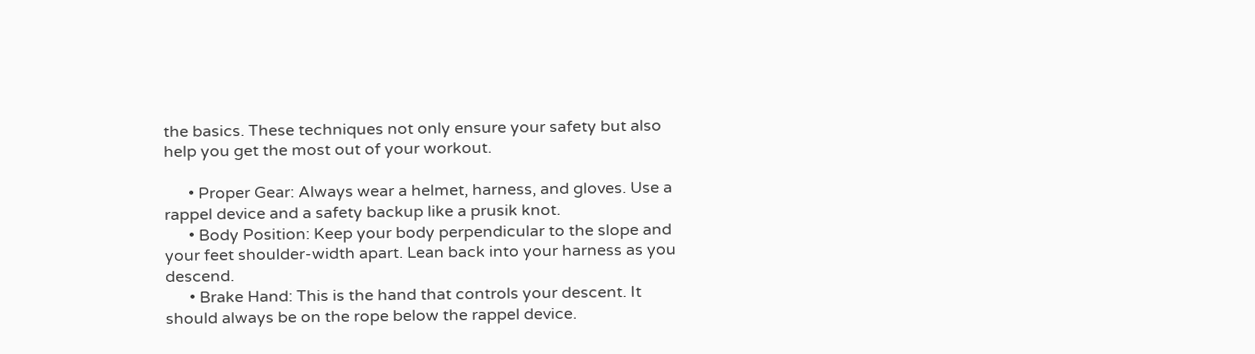the basics. These techniques not only ensure your safety but also help you get the most out of your workout.

      • Proper Gear: Always wear a helmet, harness, and gloves. Use a rappel device and a safety backup like a prusik knot.
      • Body Position: Keep your body perpendicular to the slope and your feet shoulder-width apart. Lean back into your harness as you descend.
      • Brake Hand: This is the hand that controls your descent. It should always be on the rope below the rappel device.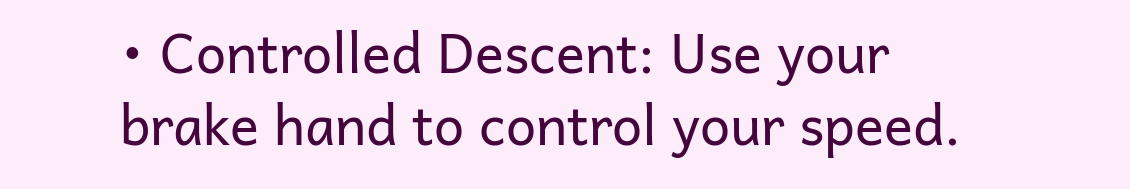• Controlled Descent: Use your brake hand to control your speed.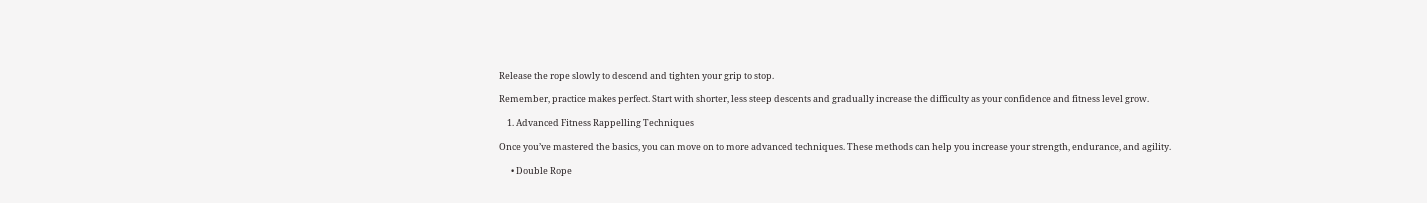Release the rope slowly to descend and tighten your grip to stop.

Remember, practice makes perfect. Start with shorter, less steep descents and gradually increase the difficulty as your confidence and fitness level grow.

    1. Advanced Fitness Rappelling Techniques

Once you’ve mastered the basics, you can move on to more advanced techniques. These methods can help you increase your strength, endurance, and agility.

      • Double Rope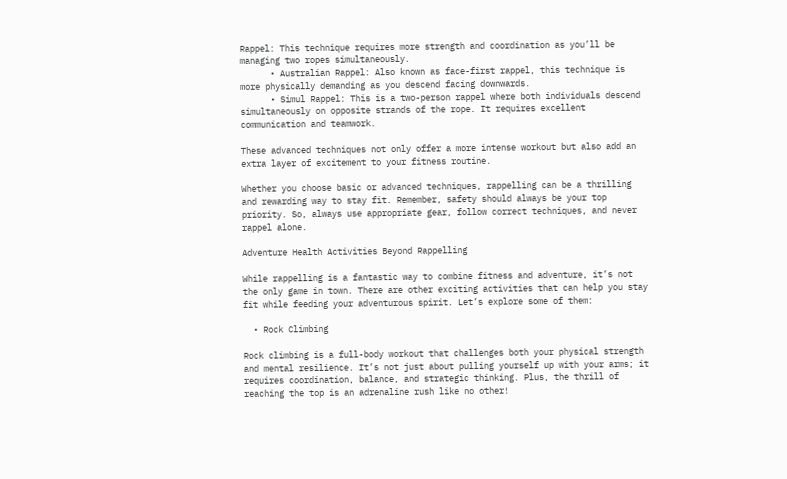Rappel: This technique requires more strength and coordination as you’ll be managing two ropes simultaneously.
      • Australian Rappel: Also known as face-first rappel, this technique is more physically demanding as you descend facing downwards.
      • Simul Rappel: This is a two-person rappel where both individuals descend simultaneously on opposite strands of the rope. It requires excellent communication and teamwork.

These advanced techniques not only offer a more intense workout but also add an extra layer of excitement to your fitness routine.

Whether you choose basic or advanced techniques, rappelling can be a thrilling and rewarding way to stay fit. Remember, safety should always be your top priority. So, always use appropriate gear, follow correct techniques, and never rappel alone.

Adventure Health Activities Beyond Rappelling

While rappelling is a fantastic way to combine fitness and adventure, it’s not the only game in town. There are other exciting activities that can help you stay fit while feeding your adventurous spirit. Let’s explore some of them:

  • Rock Climbing

Rock climbing is a full-body workout that challenges both your physical strength and mental resilience. It’s not just about pulling yourself up with your arms; it requires coordination, balance, and strategic thinking. Plus, the thrill of reaching the top is an adrenaline rush like no other!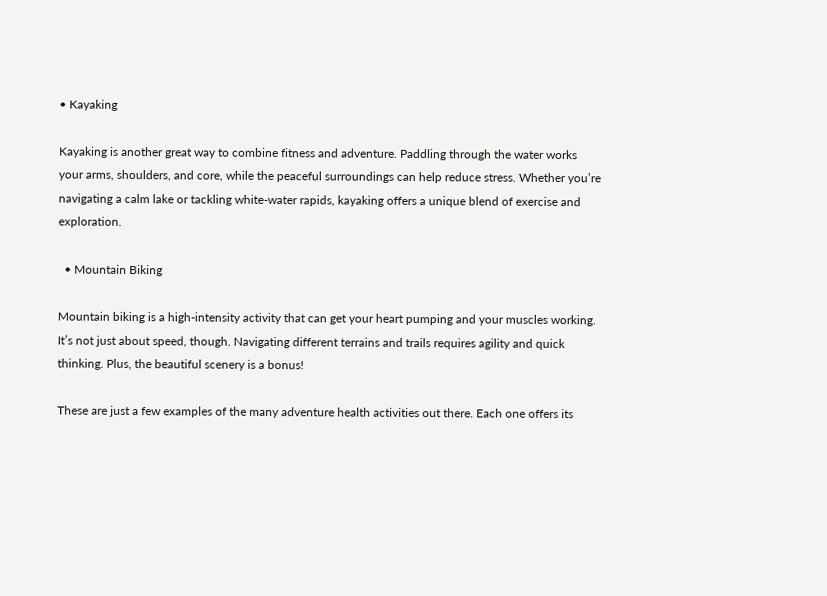• Kayaking

Kayaking is another great way to combine fitness and adventure. Paddling through the water works your arms, shoulders, and core, while the peaceful surroundings can help reduce stress. Whether you’re navigating a calm lake or tackling white-water rapids, kayaking offers a unique blend of exercise and exploration.

  • Mountain Biking

Mountain biking is a high-intensity activity that can get your heart pumping and your muscles working. It’s not just about speed, though. Navigating different terrains and trails requires agility and quick thinking. Plus, the beautiful scenery is a bonus!

These are just a few examples of the many adventure health activities out there. Each one offers its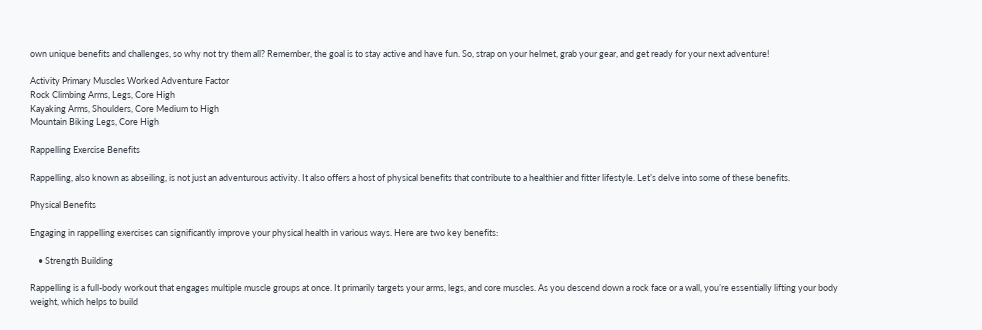own unique benefits and challenges, so why not try them all? Remember, the goal is to stay active and have fun. So, strap on your helmet, grab your gear, and get ready for your next adventure!

Activity Primary Muscles Worked Adventure Factor
Rock Climbing Arms, Legs, Core High
Kayaking Arms, Shoulders, Core Medium to High
Mountain Biking Legs, Core High

Rappelling Exercise Benefits

Rappelling, also known as abseiling, is not just an adventurous activity. It also offers a host of physical benefits that contribute to a healthier and fitter lifestyle. Let’s delve into some of these benefits.

Physical Benefits

Engaging in rappelling exercises can significantly improve your physical health in various ways. Here are two key benefits:

    • Strength Building

Rappelling is a full-body workout that engages multiple muscle groups at once. It primarily targets your arms, legs, and core muscles. As you descend down a rock face or a wall, you’re essentially lifting your body weight, which helps to build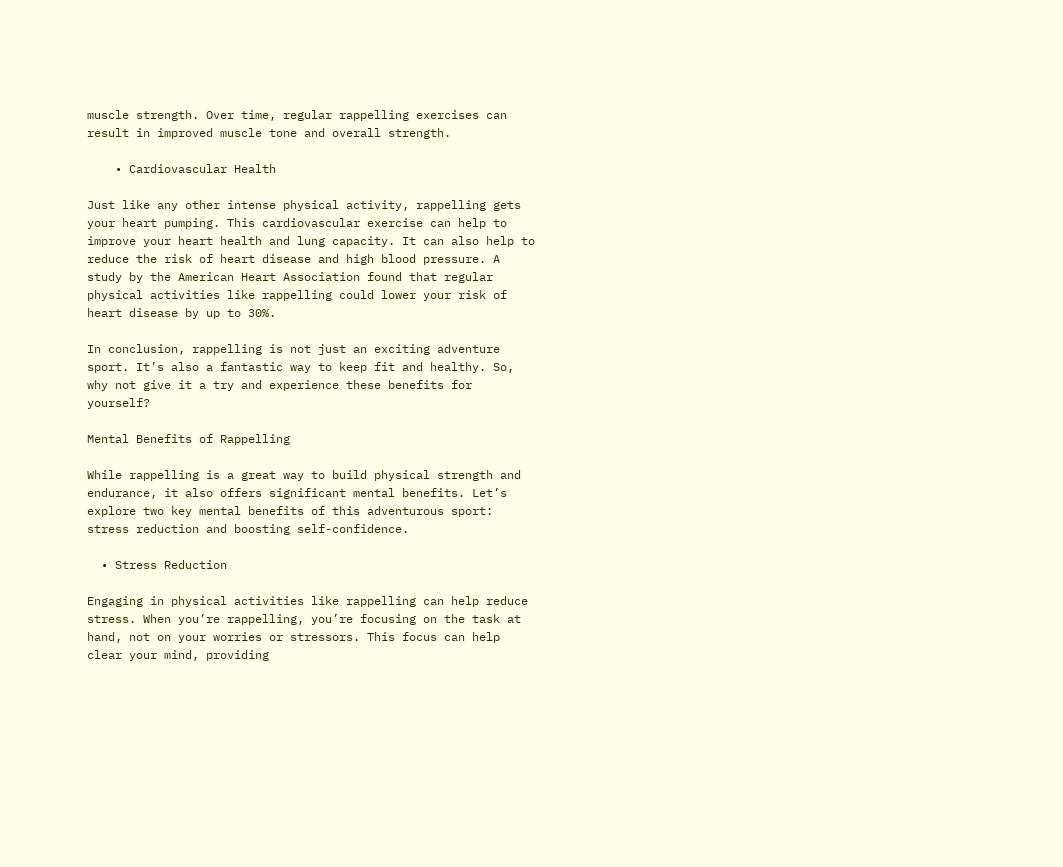muscle strength. Over time, regular rappelling exercises can result in improved muscle tone and overall strength.

    • Cardiovascular Health

Just like any other intense physical activity, rappelling gets your heart pumping. This cardiovascular exercise can help to improve your heart health and lung capacity. It can also help to reduce the risk of heart disease and high blood pressure. A study by the American Heart Association found that regular physical activities like rappelling could lower your risk of heart disease by up to 30%.

In conclusion, rappelling is not just an exciting adventure sport. It’s also a fantastic way to keep fit and healthy. So, why not give it a try and experience these benefits for yourself?

Mental Benefits of Rappelling

While rappelling is a great way to build physical strength and endurance, it also offers significant mental benefits. Let’s explore two key mental benefits of this adventurous sport: stress reduction and boosting self-confidence.

  • Stress Reduction

Engaging in physical activities like rappelling can help reduce stress. When you’re rappelling, you’re focusing on the task at hand, not on your worries or stressors. This focus can help clear your mind, providing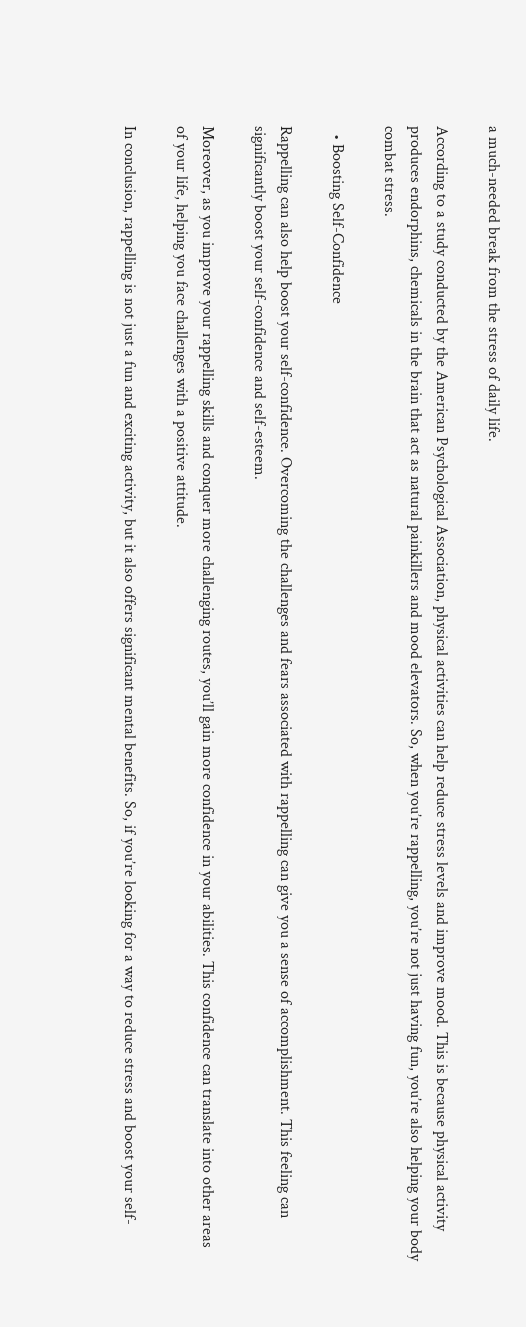a much-needed break from the stress of daily life.

According to a study conducted by the American Psychological Association, physical activities can help reduce stress levels and improve mood. This is because physical activity produces endorphins, chemicals in the brain that act as natural painkillers and mood elevators. So, when you’re rappelling, you’re not just having fun, you’re also helping your body combat stress.

  • Boosting Self-Confidence

Rappelling can also help boost your self-confidence. Overcoming the challenges and fears associated with rappelling can give you a sense of accomplishment. This feeling can significantly boost your self-confidence and self-esteem.

Moreover, as you improve your rappelling skills and conquer more challenging routes, you’ll gain more confidence in your abilities. This confidence can translate into other areas of your life, helping you face challenges with a positive attitude.

In conclusion, rappelling is not just a fun and exciting activity, but it also offers significant mental benefits. So, if you’re looking for a way to reduce stress and boost your self-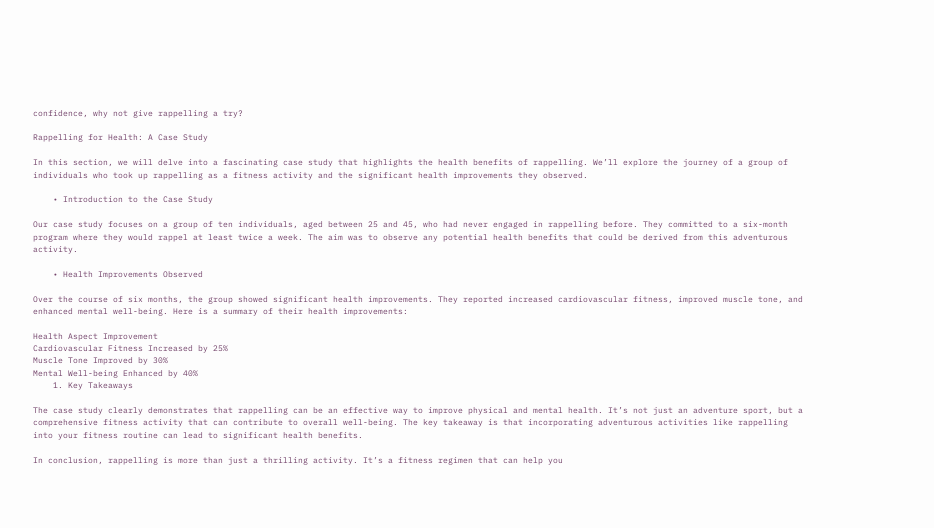confidence, why not give rappelling a try?

Rappelling for Health: A Case Study

In this section, we will delve into a fascinating case study that highlights the health benefits of rappelling. We’ll explore the journey of a group of individuals who took up rappelling as a fitness activity and the significant health improvements they observed.

    • Introduction to the Case Study

Our case study focuses on a group of ten individuals, aged between 25 and 45, who had never engaged in rappelling before. They committed to a six-month program where they would rappel at least twice a week. The aim was to observe any potential health benefits that could be derived from this adventurous activity.

    • Health Improvements Observed

Over the course of six months, the group showed significant health improvements. They reported increased cardiovascular fitness, improved muscle tone, and enhanced mental well-being. Here is a summary of their health improvements:

Health Aspect Improvement
Cardiovascular Fitness Increased by 25%
Muscle Tone Improved by 30%
Mental Well-being Enhanced by 40%
    1. Key Takeaways

The case study clearly demonstrates that rappelling can be an effective way to improve physical and mental health. It’s not just an adventure sport, but a comprehensive fitness activity that can contribute to overall well-being. The key takeaway is that incorporating adventurous activities like rappelling into your fitness routine can lead to significant health benefits.

In conclusion, rappelling is more than just a thrilling activity. It’s a fitness regimen that can help you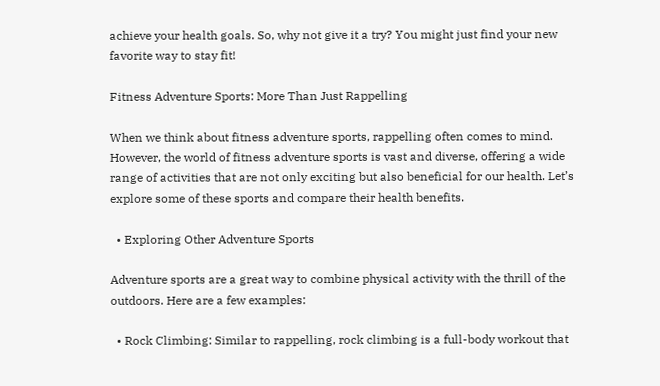achieve your health goals. So, why not give it a try? You might just find your new favorite way to stay fit!

Fitness Adventure Sports: More Than Just Rappelling

When we think about fitness adventure sports, rappelling often comes to mind. However, the world of fitness adventure sports is vast and diverse, offering a wide range of activities that are not only exciting but also beneficial for our health. Let’s explore some of these sports and compare their health benefits.

  • Exploring Other Adventure Sports

Adventure sports are a great way to combine physical activity with the thrill of the outdoors. Here are a few examples:

  • Rock Climbing: Similar to rappelling, rock climbing is a full-body workout that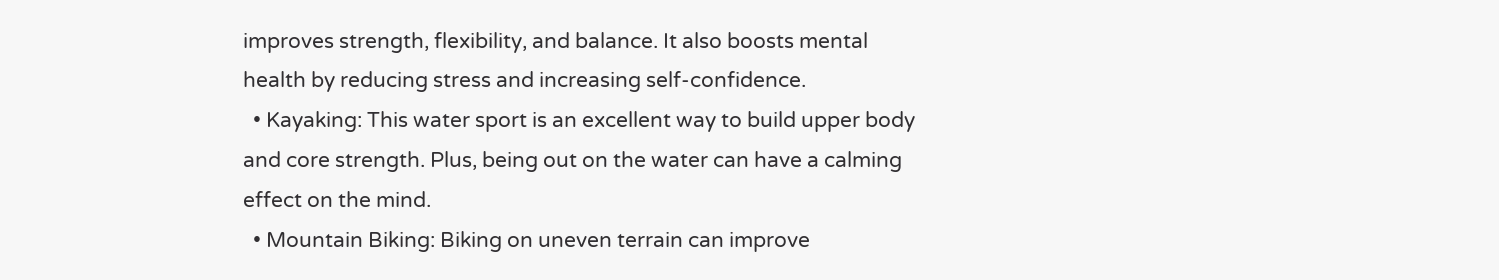improves strength, flexibility, and balance. It also boosts mental health by reducing stress and increasing self-confidence.
  • Kayaking: This water sport is an excellent way to build upper body and core strength. Plus, being out on the water can have a calming effect on the mind.
  • Mountain Biking: Biking on uneven terrain can improve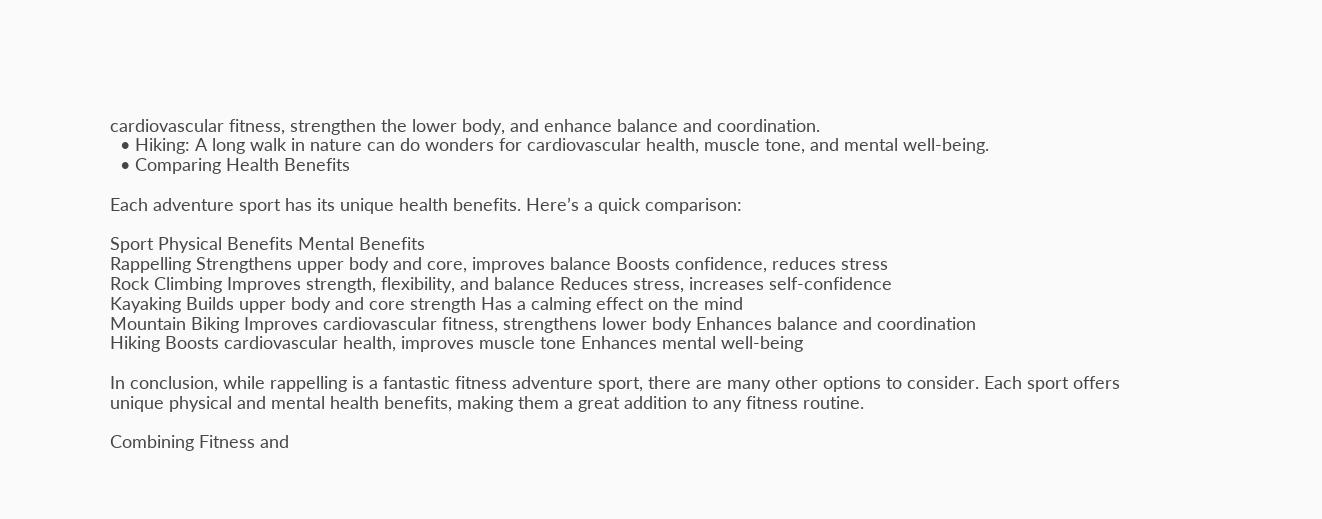cardiovascular fitness, strengthen the lower body, and enhance balance and coordination.
  • Hiking: A long walk in nature can do wonders for cardiovascular health, muscle tone, and mental well-being.
  • Comparing Health Benefits

Each adventure sport has its unique health benefits. Here’s a quick comparison:

Sport Physical Benefits Mental Benefits
Rappelling Strengthens upper body and core, improves balance Boosts confidence, reduces stress
Rock Climbing Improves strength, flexibility, and balance Reduces stress, increases self-confidence
Kayaking Builds upper body and core strength Has a calming effect on the mind
Mountain Biking Improves cardiovascular fitness, strengthens lower body Enhances balance and coordination
Hiking Boosts cardiovascular health, improves muscle tone Enhances mental well-being

In conclusion, while rappelling is a fantastic fitness adventure sport, there are many other options to consider. Each sport offers unique physical and mental health benefits, making them a great addition to any fitness routine.

Combining Fitness and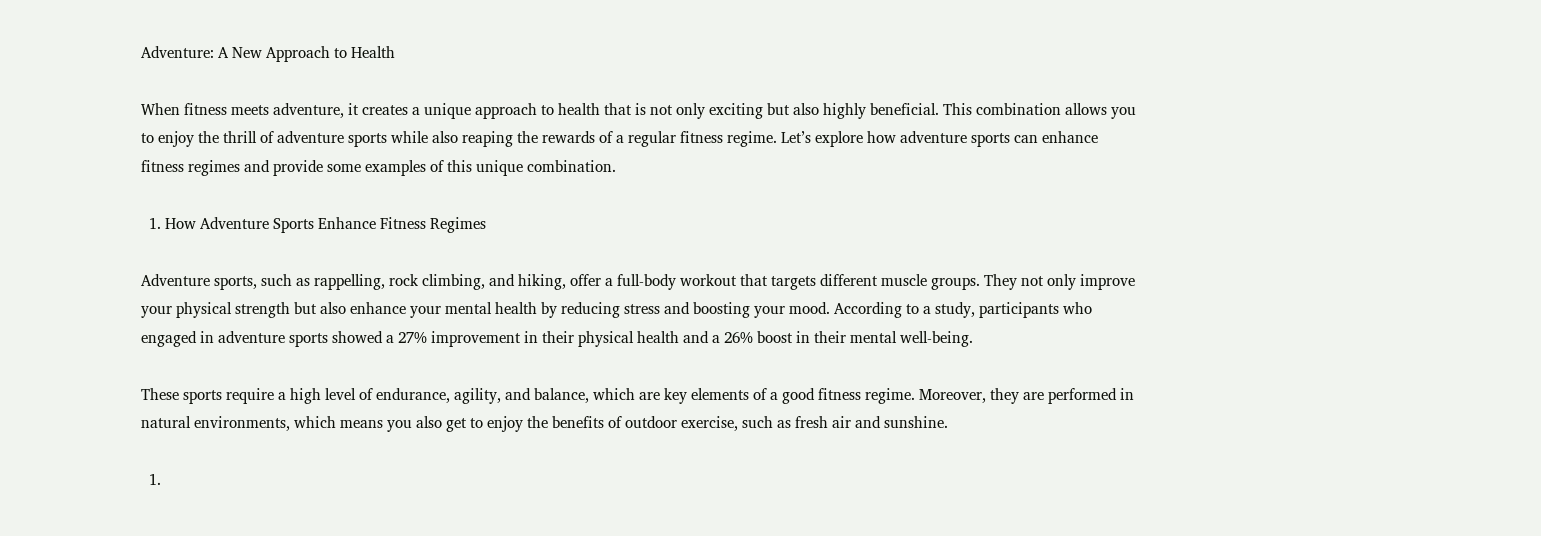Adventure: A New Approach to Health

When fitness meets adventure, it creates a unique approach to health that is not only exciting but also highly beneficial. This combination allows you to enjoy the thrill of adventure sports while also reaping the rewards of a regular fitness regime. Let’s explore how adventure sports can enhance fitness regimes and provide some examples of this unique combination.

  1. How Adventure Sports Enhance Fitness Regimes

Adventure sports, such as rappelling, rock climbing, and hiking, offer a full-body workout that targets different muscle groups. They not only improve your physical strength but also enhance your mental health by reducing stress and boosting your mood. According to a study, participants who engaged in adventure sports showed a 27% improvement in their physical health and a 26% boost in their mental well-being.

These sports require a high level of endurance, agility, and balance, which are key elements of a good fitness regime. Moreover, they are performed in natural environments, which means you also get to enjoy the benefits of outdoor exercise, such as fresh air and sunshine.

  1.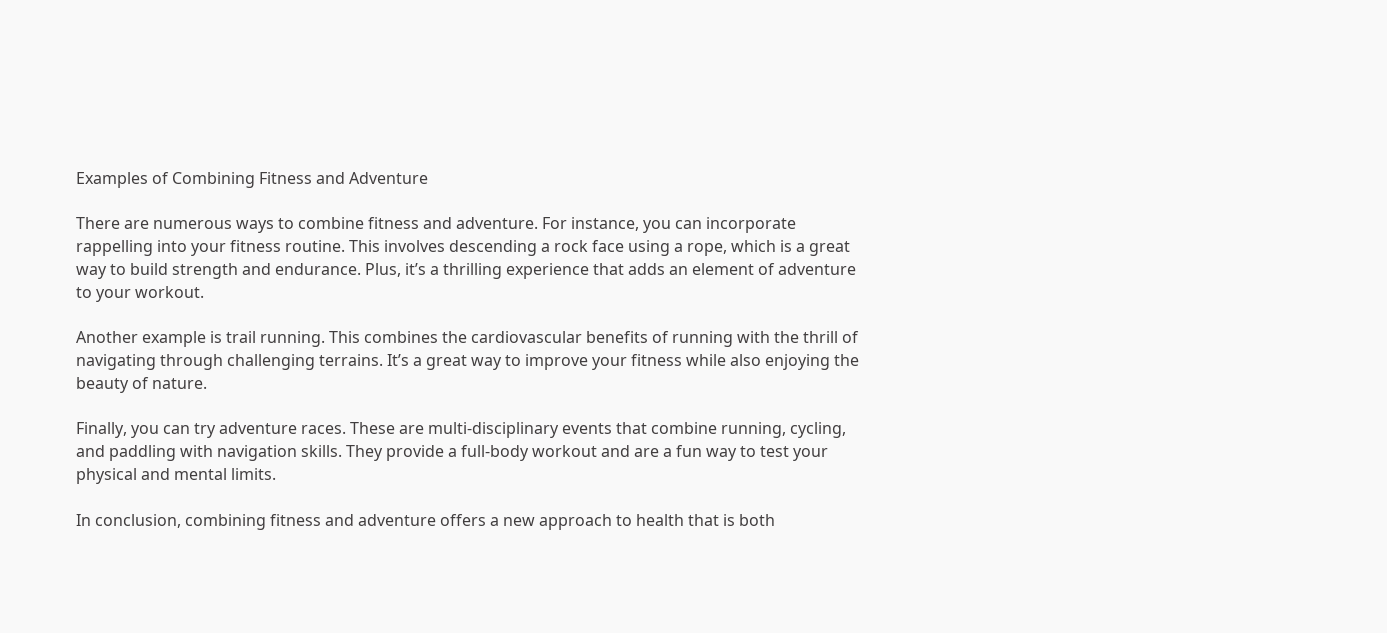Examples of Combining Fitness and Adventure

There are numerous ways to combine fitness and adventure. For instance, you can incorporate rappelling into your fitness routine. This involves descending a rock face using a rope, which is a great way to build strength and endurance. Plus, it’s a thrilling experience that adds an element of adventure to your workout.

Another example is trail running. This combines the cardiovascular benefits of running with the thrill of navigating through challenging terrains. It’s a great way to improve your fitness while also enjoying the beauty of nature.

Finally, you can try adventure races. These are multi-disciplinary events that combine running, cycling, and paddling with navigation skills. They provide a full-body workout and are a fun way to test your physical and mental limits.

In conclusion, combining fitness and adventure offers a new approach to health that is both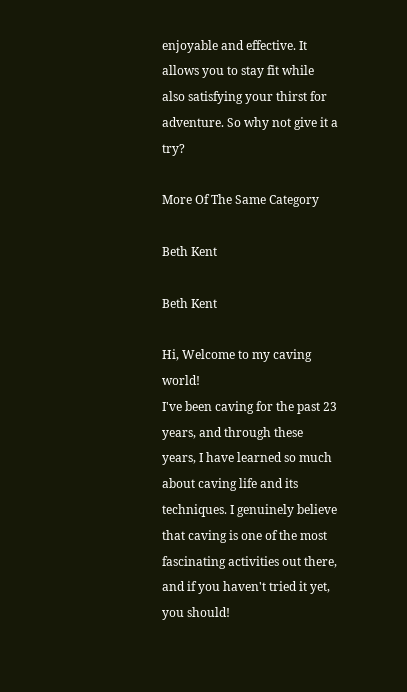enjoyable and effective. It allows you to stay fit while also satisfying your thirst for adventure. So why not give it a try?

More Of The Same Category

Beth Kent

Beth Kent

Hi, Welcome to my caving world!
I've been caving for the past 23 years, and through these years, I have learned so much about caving life and its techniques. I genuinely believe that caving is one of the most fascinating activities out there, and if you haven't tried it yet, you should!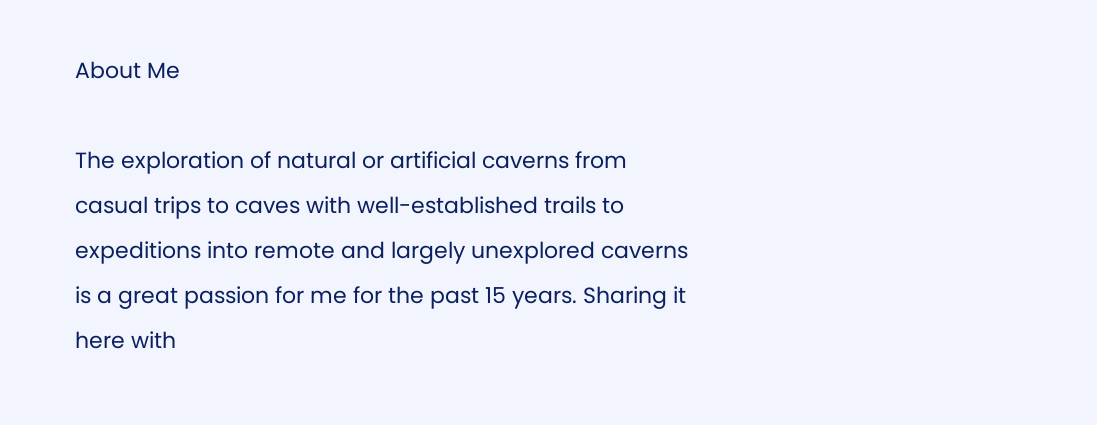About Me

The exploration of natural or artificial caverns from casual trips to caves with well-established trails to expeditions into remote and largely unexplored caverns is a great passion for me for the past 15 years. Sharing it here with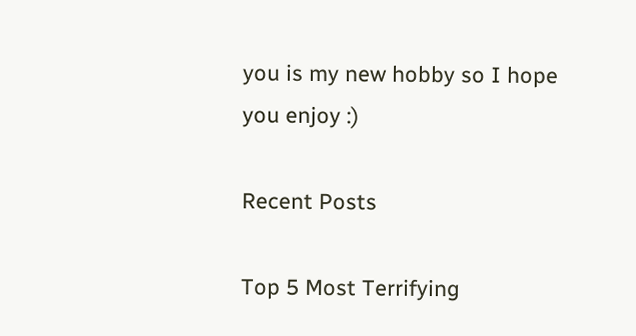you is my new hobby so I hope  you enjoy :)

Recent Posts

Top 5 Most Terrifying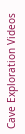Cave Exploration Videos